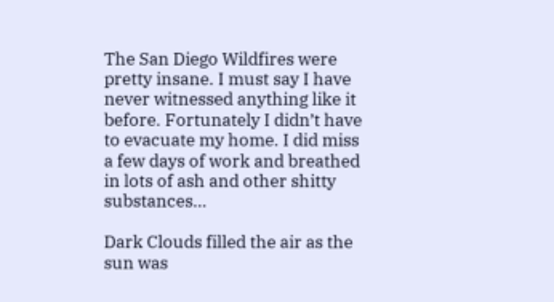The San Diego Wildfires were pretty insane. I must say I have never witnessed anything like it before. Fortunately I didn’t have to evacuate my home. I did miss a few days of work and breathed in lots of ash and other shitty substances…

Dark Clouds filled the air as the sun was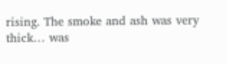rising. The smoke and ash was very thick… was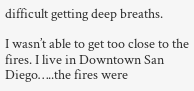difficult getting deep breaths.

I wasn’t able to get too close to the fires. I live in Downtown San Diego…..the fires were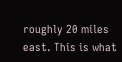roughly 20 miles east. This is what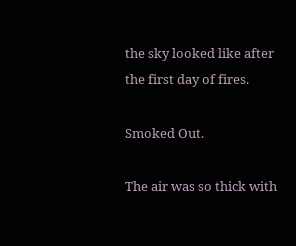the sky looked like after the first day of fires.

Smoked Out.

The air was so thick with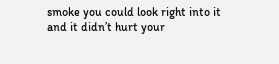smoke you could look right into it and it didn’t hurt your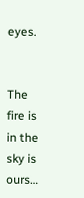eyes.


The fire is in the sky is ours…